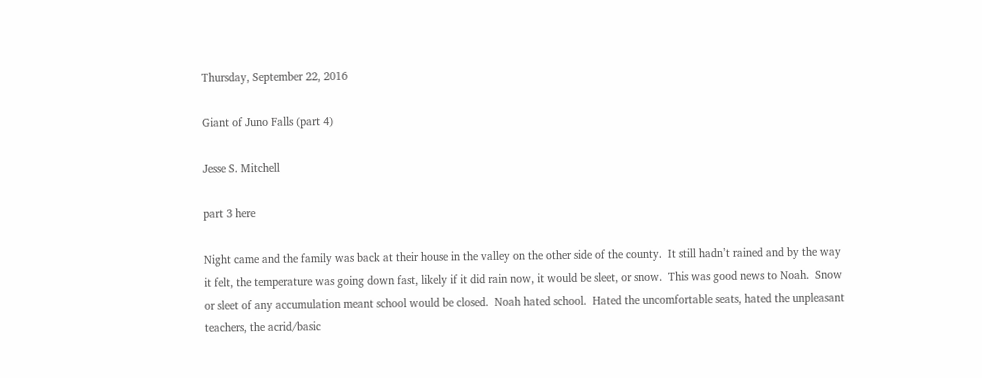Thursday, September 22, 2016

Giant of Juno Falls (part 4)

Jesse S. Mitchell

part 3 here

Night came and the family was back at their house in the valley on the other side of the county.  It still hadn’t rained and by the way it felt, the temperature was going down fast, likely if it did rain now, it would be sleet, or snow.  This was good news to Noah.  Snow or sleet of any accumulation meant school would be closed.  Noah hated school.  Hated the uncomfortable seats, hated the unpleasant teachers, the acrid/basic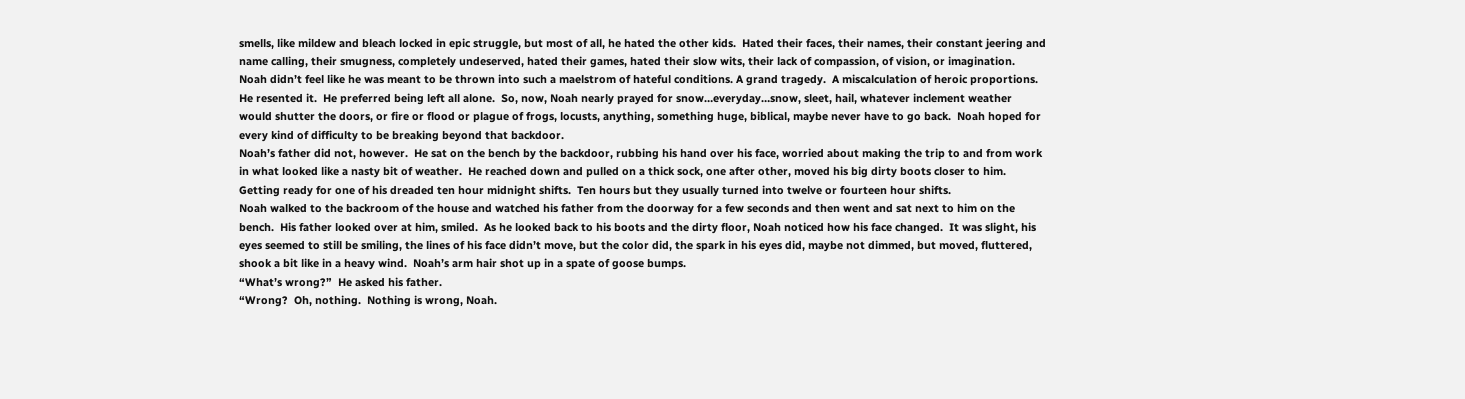smells, like mildew and bleach locked in epic struggle, but most of all, he hated the other kids.  Hated their faces, their names, their constant jeering and name calling, their smugness, completely undeserved, hated their games, hated their slow wits, their lack of compassion, of vision, or imagination.  Noah didn’t feel like he was meant to be thrown into such a maelstrom of hateful conditions. A grand tragedy.  A miscalculation of heroic proportions.   He resented it.  He preferred being left all alone.  So, now, Noah nearly prayed for snow…everyday…snow, sleet, hail, whatever inclement weather would shutter the doors, or fire or flood or plague of frogs, locusts, anything, something huge, biblical, maybe never have to go back.  Noah hoped for every kind of difficulty to be breaking beyond that backdoor.
Noah’s father did not, however.  He sat on the bench by the backdoor, rubbing his hand over his face, worried about making the trip to and from work in what looked like a nasty bit of weather.  He reached down and pulled on a thick sock, one after other, moved his big dirty boots closer to him.  Getting ready for one of his dreaded ten hour midnight shifts.  Ten hours but they usually turned into twelve or fourteen hour shifts.
Noah walked to the backroom of the house and watched his father from the doorway for a few seconds and then went and sat next to him on the bench.  His father looked over at him, smiled.  As he looked back to his boots and the dirty floor, Noah noticed how his face changed.  It was slight, his eyes seemed to still be smiling, the lines of his face didn’t move, but the color did, the spark in his eyes did, maybe not dimmed, but moved, fluttered, shook a bit like in a heavy wind.  Noah’s arm hair shot up in a spate of goose bumps.
“What’s wrong?”  He asked his father.
“Wrong?  Oh, nothing.  Nothing is wrong, Noah.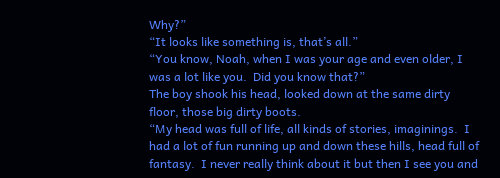Why?”
“It looks like something is, that’s all.”
“You know, Noah, when I was your age and even older, I was a lot like you.  Did you know that?”
The boy shook his head, looked down at the same dirty floor, those big dirty boots.
“My head was full of life, all kinds of stories, imaginings.  I had a lot of fun running up and down these hills, head full of fantasy.  I never really think about it but then I see you and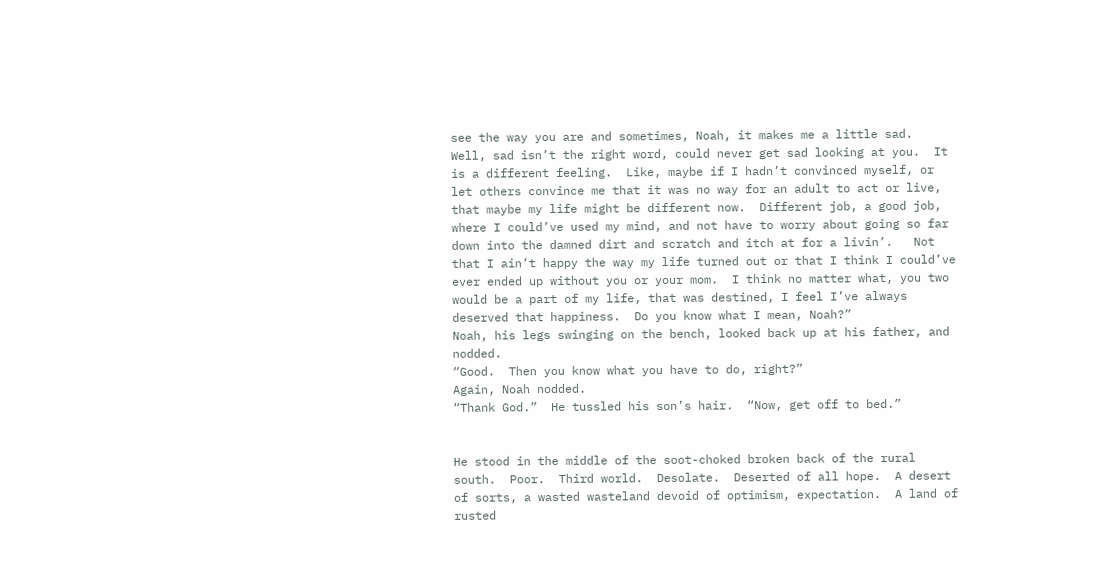see the way you are and sometimes, Noah, it makes me a little sad.  Well, sad isn’t the right word, could never get sad looking at you.  It is a different feeling.  Like, maybe if I hadn’t convinced myself, or let others convince me that it was no way for an adult to act or live, that maybe my life might be different now.  Different job, a good job, where I could’ve used my mind, and not have to worry about going so far down into the damned dirt and scratch and itch at for a livin’.   Not that I ain’t happy the way my life turned out or that I think I could’ve ever ended up without you or your mom.  I think no matter what, you two would be a part of my life, that was destined, I feel I’ve always deserved that happiness.  Do you know what I mean, Noah?”
Noah, his legs swinging on the bench, looked back up at his father, and nodded.
“Good.  Then you know what you have to do, right?”
Again, Noah nodded.
“Thank God.”  He tussled his son’s hair.  “Now, get off to bed.”


He stood in the middle of the soot-choked broken back of the rural south.  Poor.  Third world.  Desolate.  Deserted of all hope.  A desert of sorts, a wasted wasteland devoid of optimism, expectation.  A land of rusted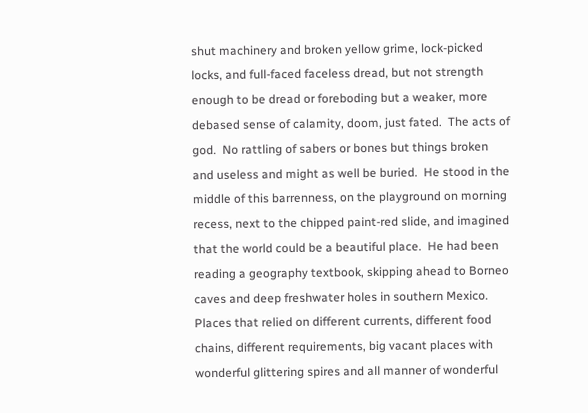shut machinery and broken yellow grime, lock-picked locks, and full-faced faceless dread, but not strength enough to be dread or foreboding but a weaker, more debased sense of calamity, doom, just fated.  The acts of god.  No rattling of sabers or bones but things broken and useless and might as well be buried.  He stood in the middle of this barrenness, on the playground on morning recess, next to the chipped paint-red slide, and imagined that the world could be a beautiful place.  He had been reading a geography textbook, skipping ahead to Borneo caves and deep freshwater holes in southern Mexico.  Places that relied on different currents, different food chains, different requirements, big vacant places with wonderful glittering spires and all manner of wonderful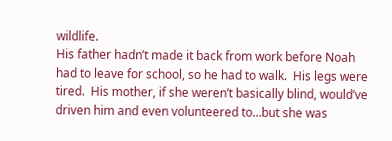wildlife.
His father hadn’t made it back from work before Noah had to leave for school, so he had to walk.  His legs were tired.  His mother, if she weren’t basically blind, would’ve driven him and even volunteered to…but she was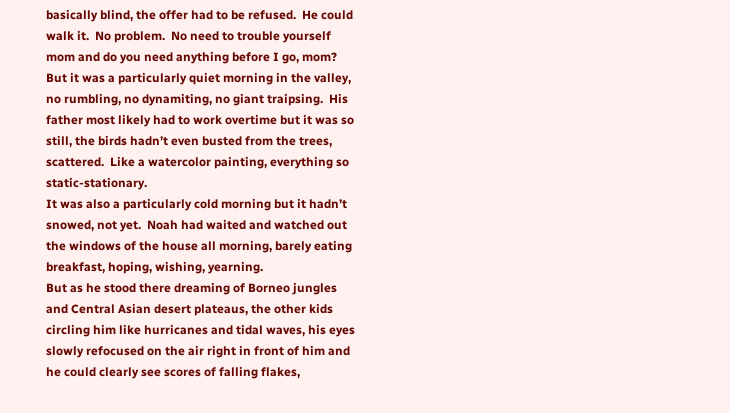basically blind, the offer had to be refused.  He could walk it.  No problem.  No need to trouble yourself mom and do you need anything before I go, mom?  But it was a particularly quiet morning in the valley, no rumbling, no dynamiting, no giant traipsing.  His father most likely had to work overtime but it was so still, the birds hadn’t even busted from the trees, scattered.  Like a watercolor painting, everything so static-stationary.
It was also a particularly cold morning but it hadn’t snowed, not yet.  Noah had waited and watched out the windows of the house all morning, barely eating breakfast, hoping, wishing, yearning.
But as he stood there dreaming of Borneo jungles and Central Asian desert plateaus, the other kids circling him like hurricanes and tidal waves, his eyes slowly refocused on the air right in front of him and he could clearly see scores of falling flakes,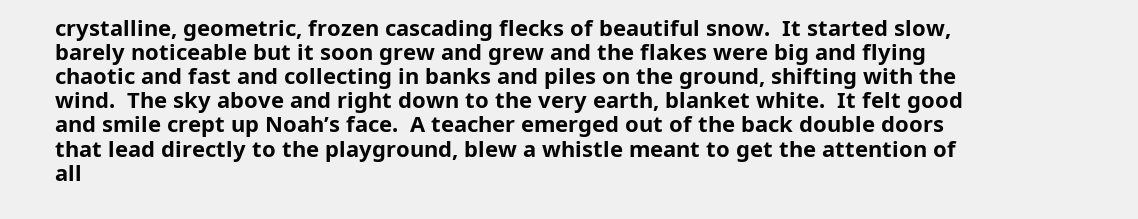crystalline, geometric, frozen cascading flecks of beautiful snow.  It started slow, barely noticeable but it soon grew and grew and the flakes were big and flying chaotic and fast and collecting in banks and piles on the ground, shifting with the wind.  The sky above and right down to the very earth, blanket white.  It felt good and smile crept up Noah’s face.  A teacher emerged out of the back double doors that lead directly to the playground, blew a whistle meant to get the attention of all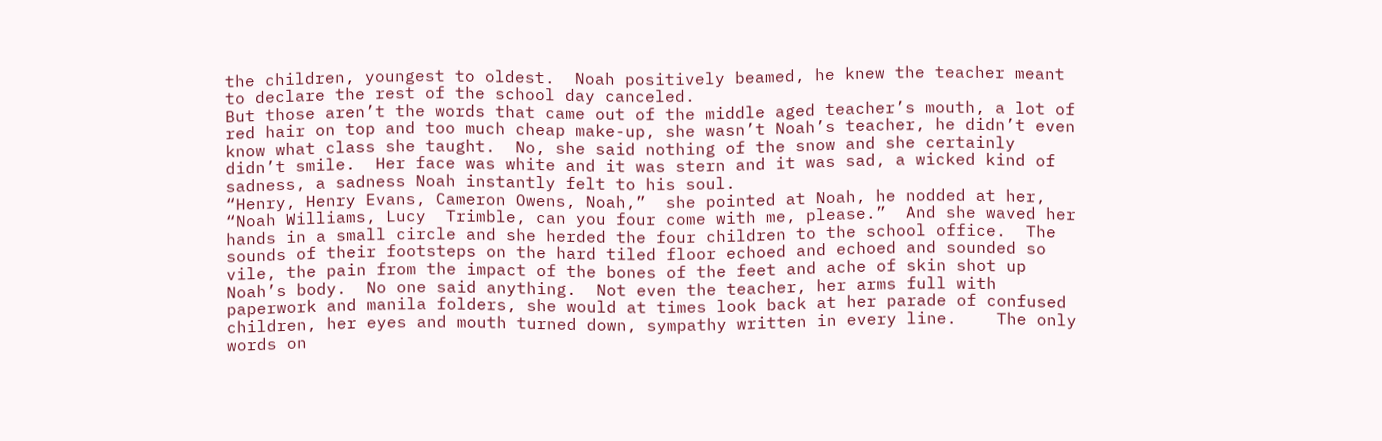the children, youngest to oldest.  Noah positively beamed, he knew the teacher meant to declare the rest of the school day canceled.
But those aren’t the words that came out of the middle aged teacher’s mouth, a lot of red hair on top and too much cheap make-up, she wasn’t Noah’s teacher, he didn’t even know what class she taught.  No, she said nothing of the snow and she certainly didn’t smile.  Her face was white and it was stern and it was sad, a wicked kind of sadness, a sadness Noah instantly felt to his soul.
“Henry, Henry Evans, Cameron Owens, Noah,”  she pointed at Noah, he nodded at her, “Noah Williams, Lucy  Trimble, can you four come with me, please.”  And she waved her hands in a small circle and she herded the four children to the school office.  The sounds of their footsteps on the hard tiled floor echoed and echoed and sounded so vile, the pain from the impact of the bones of the feet and ache of skin shot up Noah’s body.  No one said anything.  Not even the teacher, her arms full with paperwork and manila folders, she would at times look back at her parade of confused children, her eyes and mouth turned down, sympathy written in every line.    The only words on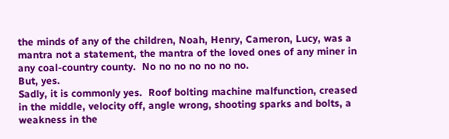the minds of any of the children, Noah, Henry, Cameron, Lucy, was a mantra not a statement, the mantra of the loved ones of any miner in any coal-country county.  No no no no no no no.
But, yes.
Sadly, it is commonly yes.  Roof bolting machine malfunction, creased in the middle, velocity off, angle wrong, shooting sparks and bolts, a weakness in the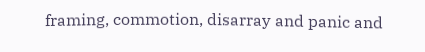framing, commotion, disarray and panic and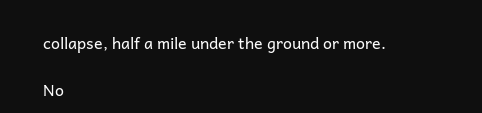collapse, half a mile under the ground or more.

No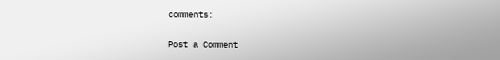comments:

Post a Comment